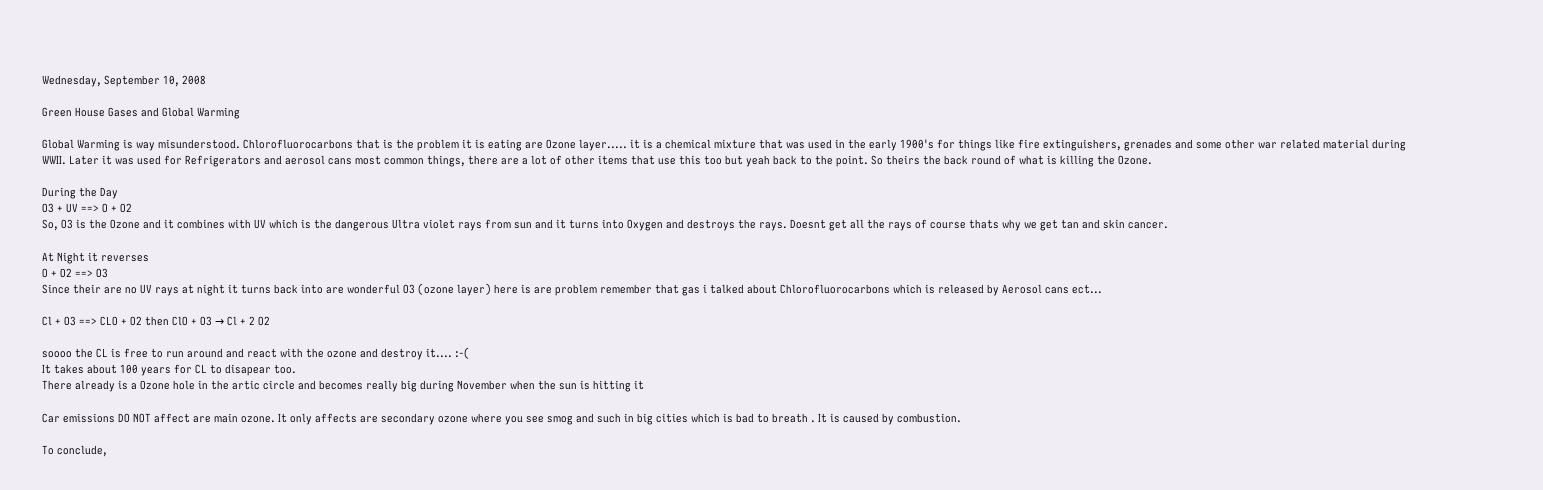Wednesday, September 10, 2008

Green House Gases and Global Warming

Global Warming is way misunderstood. Chlorofluorocarbons that is the problem it is eating are Ozone layer..... it is a chemical mixture that was used in the early 1900's for things like fire extinguishers, grenades and some other war related material during WWII. Later it was used for Refrigerators and aerosol cans most common things, there are a lot of other items that use this too but yeah back to the point. So theirs the back round of what is killing the Ozone.

During the Day
O3 + UV ==> O + O2
So, O3 is the Ozone and it combines with UV which is the dangerous Ultra violet rays from sun and it turns into Oxygen and destroys the rays. Doesnt get all the rays of course thats why we get tan and skin cancer.

At Night it reverses
O + O2 ==> O3
Since their are no UV rays at night it turns back into are wonderful O3 (ozone layer) here is are problem remember that gas i talked about Chlorofluorocarbons which is released by Aerosol cans ect...

Cl + O3 ==> CLO + O2 then ClO + O3 → Cl + 2 O2

soooo the CL is free to run around and react with the ozone and destroy it.... :-(
It takes about 100 years for CL to disapear too.
There already is a Ozone hole in the artic circle and becomes really big during November when the sun is hitting it

Car emissions DO NOT affect are main ozone. It only affects are secondary ozone where you see smog and such in big cities which is bad to breath . It is caused by combustion.

To conclude,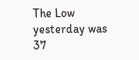The Low yesterday was 37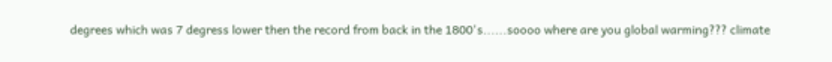degrees which was 7 degress lower then the record from back in the 1800's......soooo where are you global warming??? climate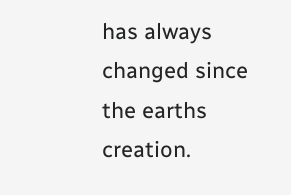has always changed since the earths creation.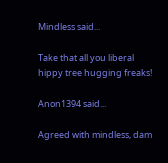Mindless said...

Take that all you liberal hippy tree hugging freaks!

Anon1394 said...

Agreed with mindless, dam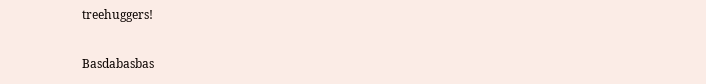treehuggers!

Basdabasbas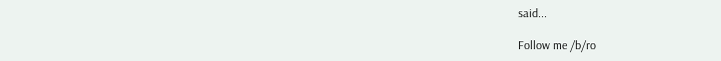said...

Follow me /b/ro